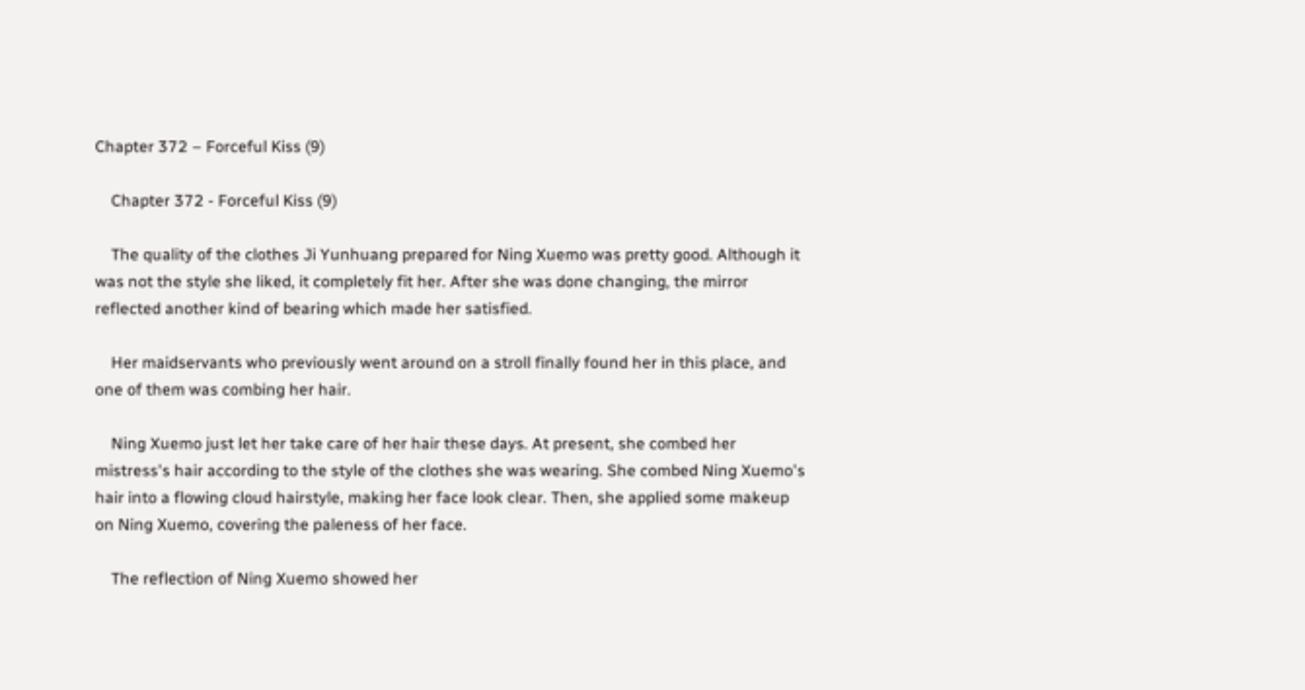Chapter 372 – Forceful Kiss (9)

    Chapter 372 - Forceful Kiss (9)

    The quality of the clothes Ji Yunhuang prepared for Ning Xuemo was pretty good. Although it was not the style she liked, it completely fit her. After she was done changing, the mirror reflected another kind of bearing which made her satisfied.

    Her maidservants who previously went around on a stroll finally found her in this place, and one of them was combing her hair.

    Ning Xuemo just let her take care of her hair these days. At present, she combed her mistress's hair according to the style of the clothes she was wearing. She combed Ning Xuemo's hair into a flowing cloud hairstyle, making her face look clear. Then, she applied some makeup on Ning Xuemo, covering the paleness of her face.

    The reflection of Ning Xuemo showed her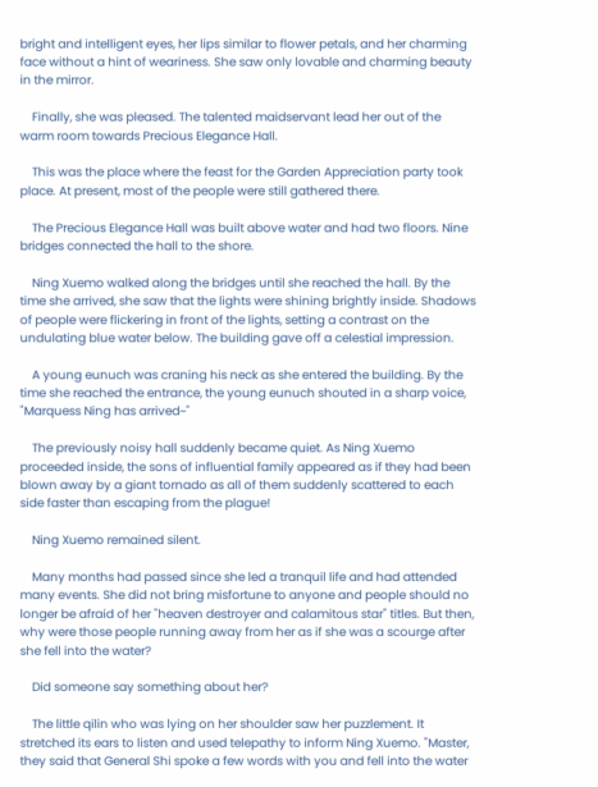bright and intelligent eyes, her lips similar to flower petals, and her charming face without a hint of weariness. She saw only lovable and charming beauty in the mirror.

    Finally, she was pleased. The talented maidservant lead her out of the warm room towards Precious Elegance Hall.

    This was the place where the feast for the Garden Appreciation party took place. At present, most of the people were still gathered there.

    The Precious Elegance Hall was built above water and had two floors. Nine bridges connected the hall to the shore.

    Ning Xuemo walked along the bridges until she reached the hall. By the time she arrived, she saw that the lights were shining brightly inside. Shadows of people were flickering in front of the lights, setting a contrast on the undulating blue water below. The building gave off a celestial impression.

    A young eunuch was craning his neck as she entered the building. By the time she reached the entrance, the young eunuch shouted in a sharp voice, "Marquess Ning has arrived~"

    The previously noisy hall suddenly became quiet. As Ning Xuemo proceeded inside, the sons of influential family appeared as if they had been blown away by a giant tornado as all of them suddenly scattered to each side faster than escaping from the plague!

    Ning Xuemo remained silent.

    Many months had passed since she led a tranquil life and had attended many events. She did not bring misfortune to anyone and people should no longer be afraid of her "heaven destroyer and calamitous star" titles. But then, why were those people running away from her as if she was a scourge after she fell into the water?

    Did someone say something about her?

    The little qilin who was lying on her shoulder saw her puzzlement. It stretched its ears to listen and used telepathy to inform Ning Xuemo. "Master, they said that General Shi spoke a few words with you and fell into the water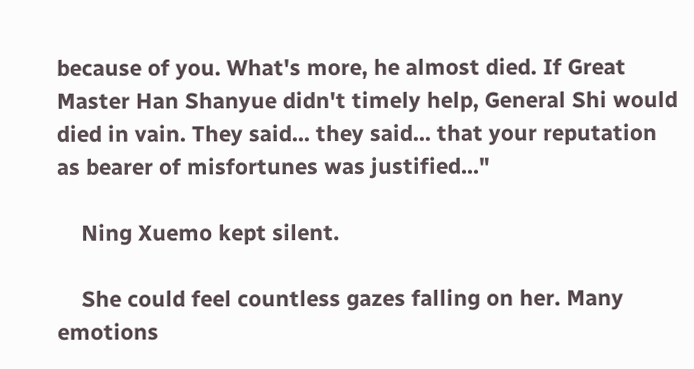because of you. What's more, he almost died. If Great Master Han Shanyue didn't timely help, General Shi would died in vain. They said... they said... that your reputation as bearer of misfortunes was justified..."

    Ning Xuemo kept silent.

    She could feel countless gazes falling on her. Many emotions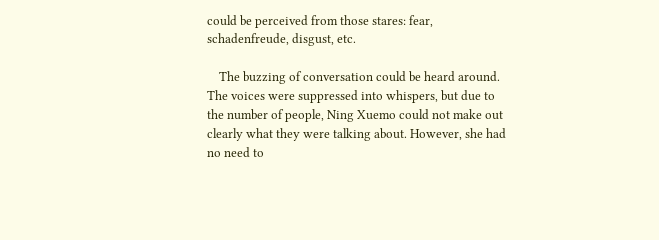could be perceived from those stares: fear, schadenfreude, disgust, etc.

    The buzzing of conversation could be heard around. The voices were suppressed into whispers, but due to the number of people, Ning Xuemo could not make out clearly what they were talking about. However, she had no need to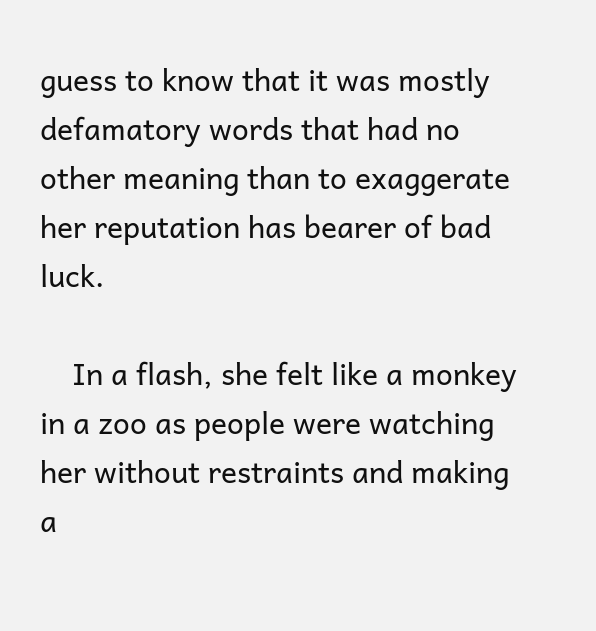guess to know that it was mostly defamatory words that had no other meaning than to exaggerate her reputation has bearer of bad luck.

    In a flash, she felt like a monkey in a zoo as people were watching her without restraints and making a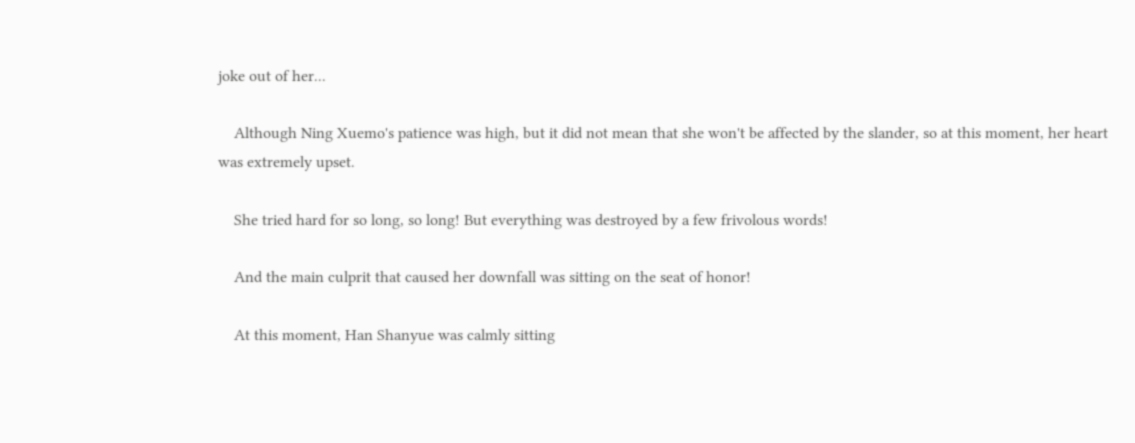joke out of her...

    Although Ning Xuemo's patience was high, but it did not mean that she won't be affected by the slander, so at this moment, her heart was extremely upset.

    She tried hard for so long, so long! But everything was destroyed by a few frivolous words!

    And the main culprit that caused her downfall was sitting on the seat of honor!

    At this moment, Han Shanyue was calmly sitting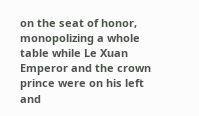on the seat of honor, monopolizing a whole table while Le Xuan Emperor and the crown prince were on his left and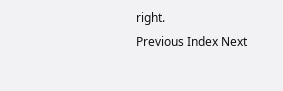right.
Previous Index Next